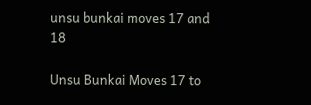unsu bunkai moves 17 and 18

Unsu Bunkai Moves 17 to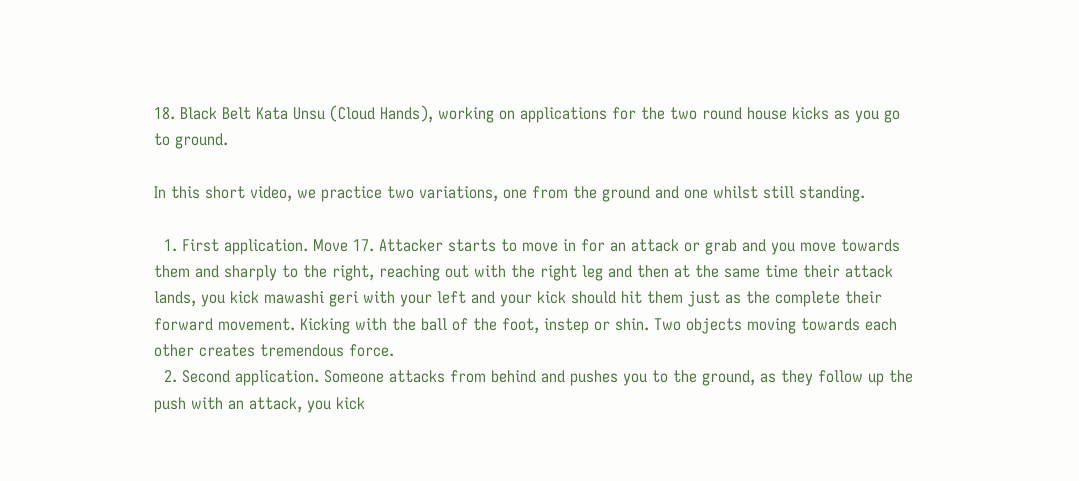18. Black Belt Kata Unsu (Cloud Hands), working on applications for the two round house kicks as you go to ground.

In this short video, we practice two variations, one from the ground and one whilst still standing.

  1. First application. Move 17. Attacker starts to move in for an attack or grab and you move towards them and sharply to the right, reaching out with the right leg and then at the same time their attack lands, you kick mawashi geri with your left and your kick should hit them just as the complete their forward movement. Kicking with the ball of the foot, instep or shin. Two objects moving towards each other creates tremendous force.
  2. Second application. Someone attacks from behind and pushes you to the ground, as they follow up the push with an attack, you kick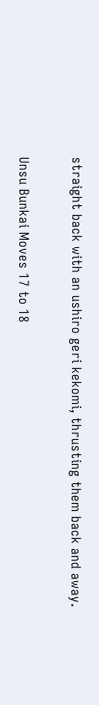straight back with an ushiro geri kekomi, thrusting them back and away.

Unsu Bunkai Moves 17 to 18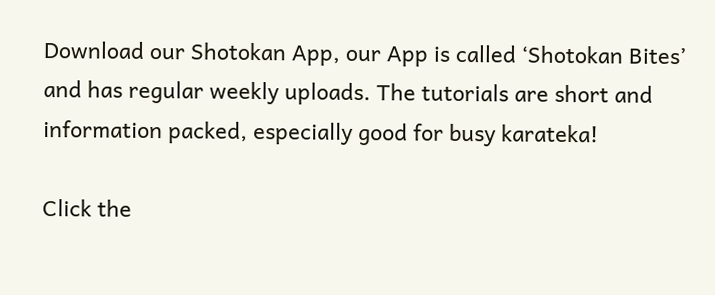Download our Shotokan App, our App is called ‘Shotokan Bites’ and has regular weekly uploads. The tutorials are short and information packed, especially good for busy karateka!

Click the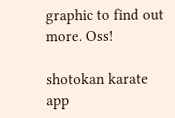graphic to find out more. Oss!

shotokan karate app